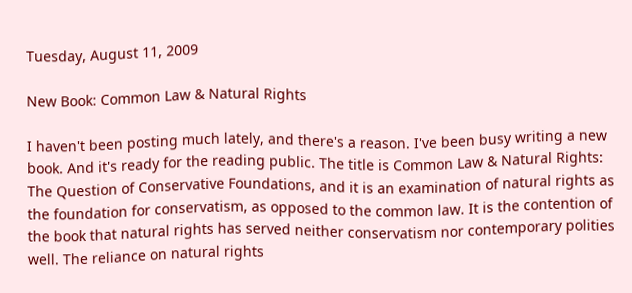Tuesday, August 11, 2009

New Book: Common Law & Natural Rights

I haven't been posting much lately, and there's a reason. I've been busy writing a new book. And it's ready for the reading public. The title is Common Law & Natural Rights: The Question of Conservative Foundations, and it is an examination of natural rights as the foundation for conservatism, as opposed to the common law. It is the contention of the book that natural rights has served neither conservatism nor contemporary polities well. The reliance on natural rights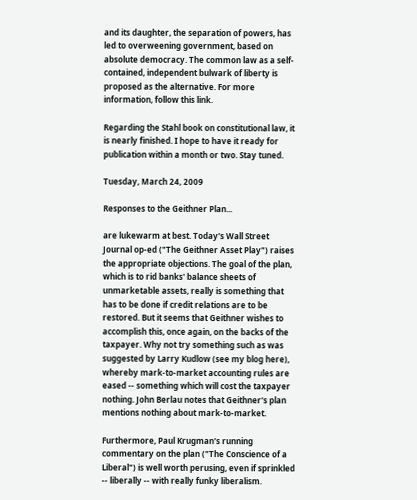and its daughter, the separation of powers, has led to overweening government, based on absolute democracy. The common law as a self-contained, independent bulwark of liberty is proposed as the alternative. For more information, follow this link.

Regarding the Stahl book on constitutional law, it is nearly finished. I hope to have it ready for publication within a month or two. Stay tuned.

Tuesday, March 24, 2009

Responses to the Geithner Plan...

are lukewarm at best. Today's Wall Street Journal op-ed ("The Geithner Asset Play") raises the appropriate objections. The goal of the plan, which is to rid banks' balance sheets of unmarketable assets, really is something that has to be done if credit relations are to be restored. But it seems that Geithner wishes to accomplish this, once again, on the backs of the taxpayer. Why not try something such as was suggested by Larry Kudlow (see my blog here), whereby mark-to-market accounting rules are eased -- something which will cost the taxpayer nothing. John Berlau notes that Geithner's plan mentions nothing about mark-to-market.

Furthermore, Paul Krugman's running commentary on the plan ("The Conscience of a Liberal") is well worth perusing, even if sprinkled -- liberally -- with really funky liberalism.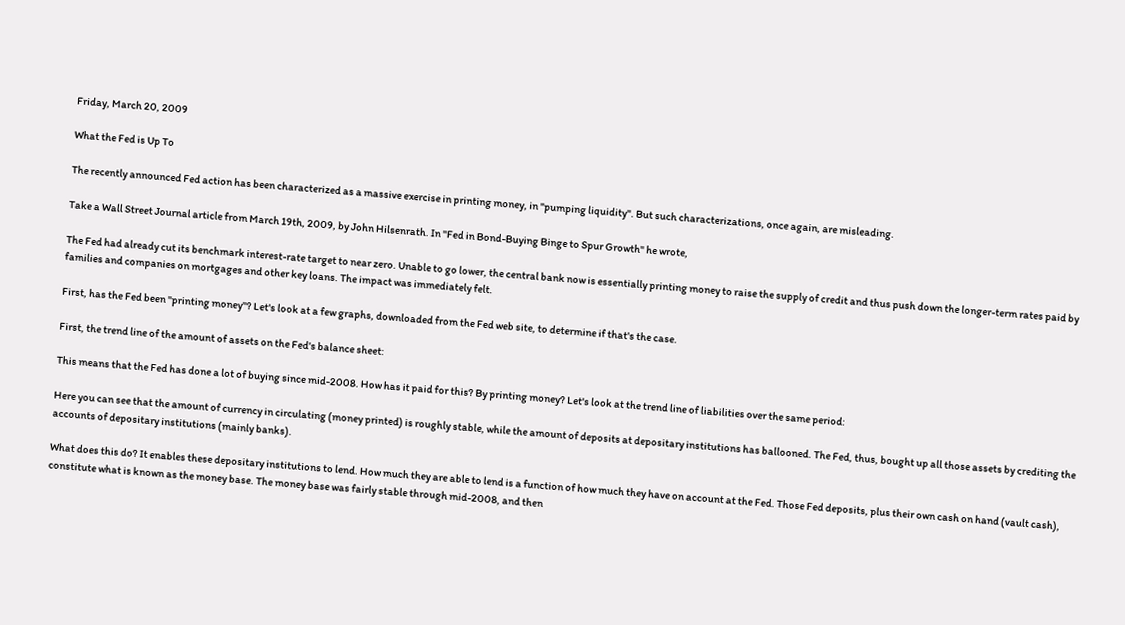Friday, March 20, 2009

What the Fed is Up To

The recently announced Fed action has been characterized as a massive exercise in printing money, in "pumping liquidity". But such characterizations, once again, are misleading.

Take a Wall Street Journal article from March 19th, 2009, by John Hilsenrath. In "Fed in Bond-Buying Binge to Spur Growth" he wrote,

The Fed had already cut its benchmark interest-rate target to near zero. Unable to go lower, the central bank now is essentially printing money to raise the supply of credit and thus push down the longer-term rates paid by families and companies on mortgages and other key loans. The impact was immediately felt.

First, has the Fed been "printing money"? Let's look at a few graphs, downloaded from the Fed web site, to determine if that's the case.

First, the trend line of the amount of assets on the Fed's balance sheet:

This means that the Fed has done a lot of buying since mid-2008. How has it paid for this? By printing money? Let's look at the trend line of liabilities over the same period:

Here you can see that the amount of currency in circulating (money printed) is roughly stable, while the amount of deposits at depositary institutions has ballooned. The Fed, thus, bought up all those assets by crediting the accounts of depositary institutions (mainly banks).

What does this do? It enables these depositary institutions to lend. How much they are able to lend is a function of how much they have on account at the Fed. Those Fed deposits, plus their own cash on hand (vault cash), constitute what is known as the money base. The money base was fairly stable through mid-2008, and then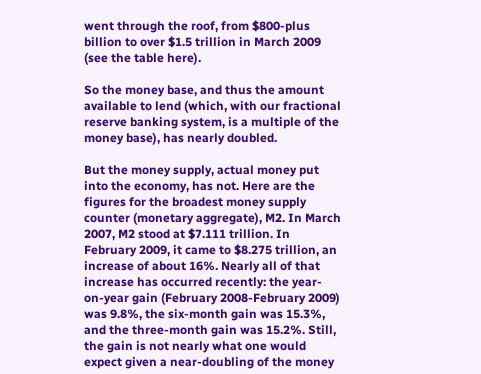went through the roof, from $800-plus billion to over $1.5 trillion in March 2009 (see the table here).

So the money base, and thus the amount available to lend (which, with our fractional reserve banking system, is a multiple of the money base), has nearly doubled.

But the money supply, actual money put into the economy, has not. Here are the figures for the broadest money supply counter (monetary aggregate), M2. In March 2007, M2 stood at $7.111 trillion. In February 2009, it came to $8.275 trillion, an increase of about 16%. Nearly all of that increase has occurred recently: the year-on-year gain (February 2008-February 2009) was 9.8%, the six-month gain was 15.3%, and the three-month gain was 15.2%. Still, the gain is not nearly what one would expect given a near-doubling of the money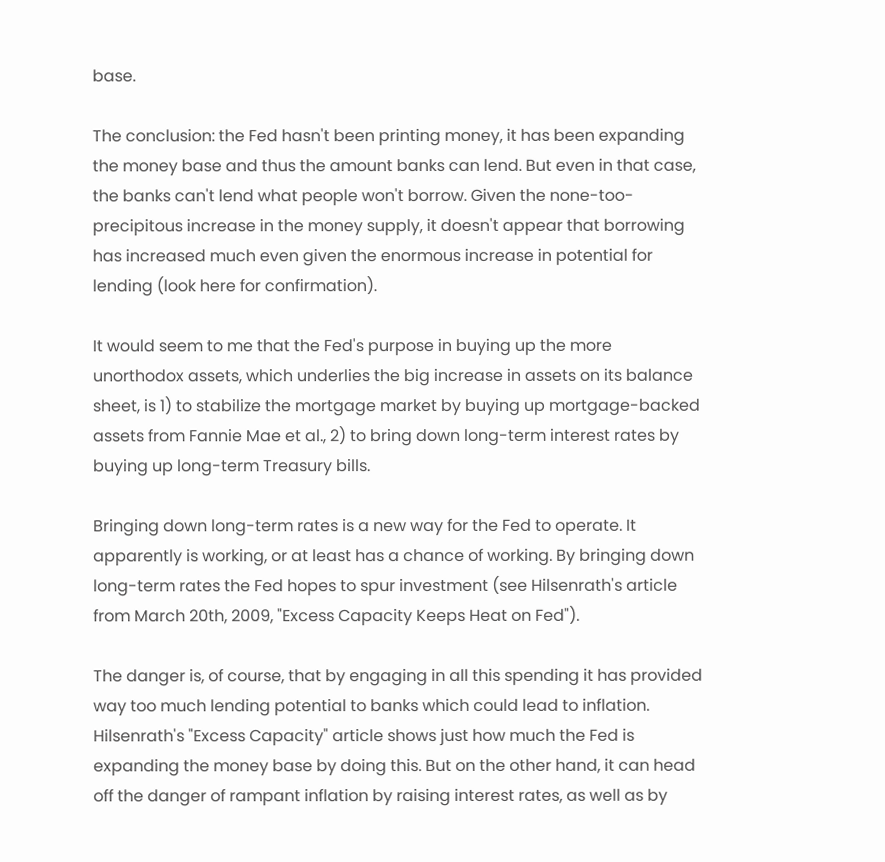base.

The conclusion: the Fed hasn't been printing money, it has been expanding the money base and thus the amount banks can lend. But even in that case, the banks can't lend what people won't borrow. Given the none-too-precipitous increase in the money supply, it doesn't appear that borrowing has increased much even given the enormous increase in potential for lending (look here for confirmation).

It would seem to me that the Fed's purpose in buying up the more unorthodox assets, which underlies the big increase in assets on its balance sheet, is 1) to stabilize the mortgage market by buying up mortgage-backed assets from Fannie Mae et al., 2) to bring down long-term interest rates by buying up long-term Treasury bills.

Bringing down long-term rates is a new way for the Fed to operate. It apparently is working, or at least has a chance of working. By bringing down long-term rates the Fed hopes to spur investment (see Hilsenrath's article from March 20th, 2009, "Excess Capacity Keeps Heat on Fed").

The danger is, of course, that by engaging in all this spending it has provided way too much lending potential to banks which could lead to inflation. Hilsenrath's "Excess Capacity" article shows just how much the Fed is expanding the money base by doing this. But on the other hand, it can head off the danger of rampant inflation by raising interest rates, as well as by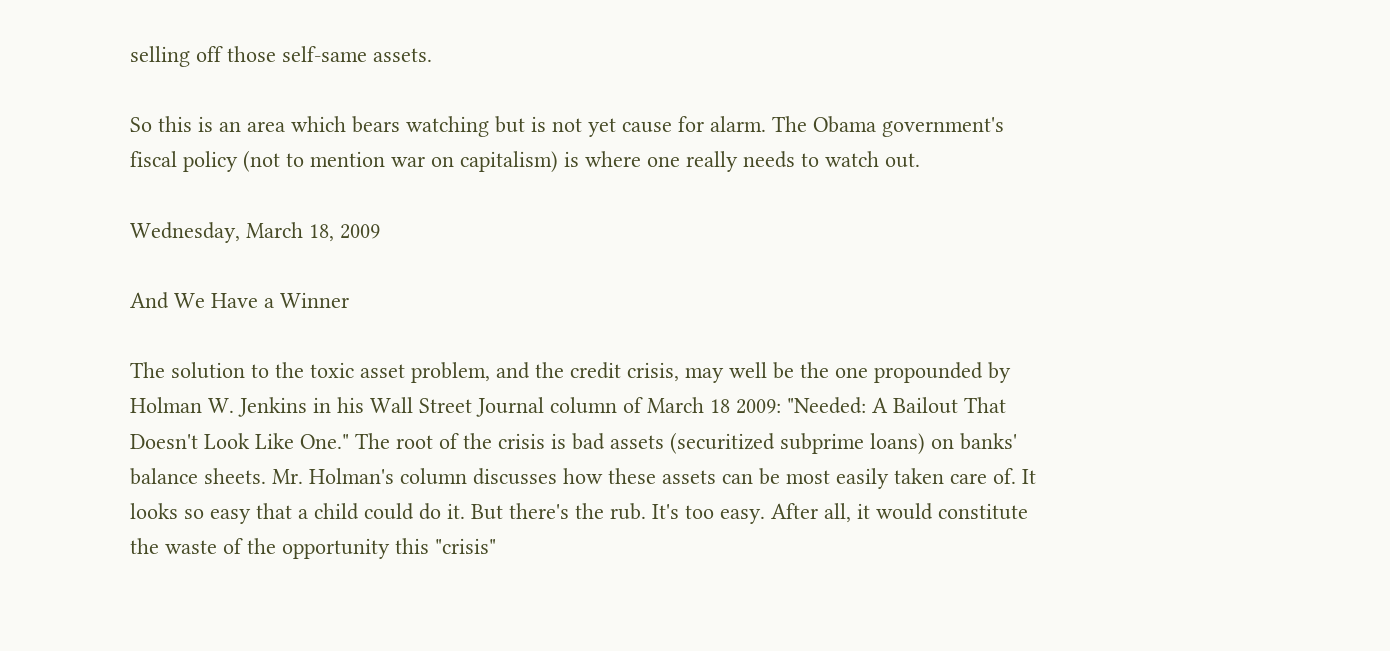selling off those self-same assets.

So this is an area which bears watching but is not yet cause for alarm. The Obama government's fiscal policy (not to mention war on capitalism) is where one really needs to watch out.

Wednesday, March 18, 2009

And We Have a Winner

The solution to the toxic asset problem, and the credit crisis, may well be the one propounded by Holman W. Jenkins in his Wall Street Journal column of March 18 2009: "Needed: A Bailout That Doesn't Look Like One." The root of the crisis is bad assets (securitized subprime loans) on banks' balance sheets. Mr. Holman's column discusses how these assets can be most easily taken care of. It looks so easy that a child could do it. But there's the rub. It's too easy. After all, it would constitute the waste of the opportunity this "crisis"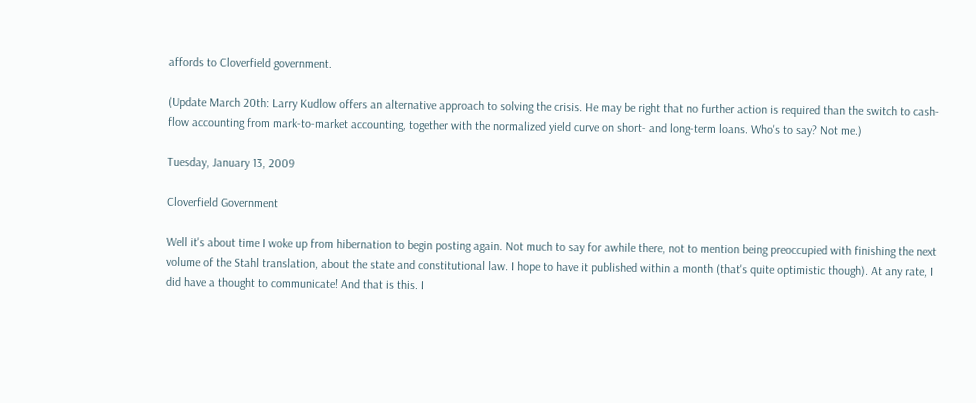affords to Cloverfield government.

(Update March 20th: Larry Kudlow offers an alternative approach to solving the crisis. He may be right that no further action is required than the switch to cash-flow accounting from mark-to-market accounting, together with the normalized yield curve on short- and long-term loans. Who's to say? Not me.)

Tuesday, January 13, 2009

Cloverfield Government

Well it's about time I woke up from hibernation to begin posting again. Not much to say for awhile there, not to mention being preoccupied with finishing the next volume of the Stahl translation, about the state and constitutional law. I hope to have it published within a month (that's quite optimistic though). At any rate, I did have a thought to communicate! And that is this. I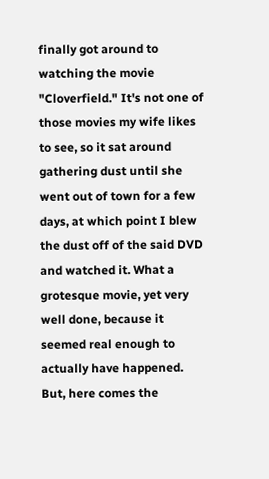finally got around to watching the movie "Cloverfield." It's not one of those movies my wife likes to see, so it sat around gathering dust until she went out of town for a few days, at which point I blew the dust off of the said DVD and watched it. What a grotesque movie, yet very well done, because it seemed real enough to actually have happened. But, here comes the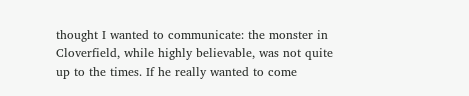thought I wanted to communicate: the monster in Cloverfield, while highly believable, was not quite up to the times. If he really wanted to come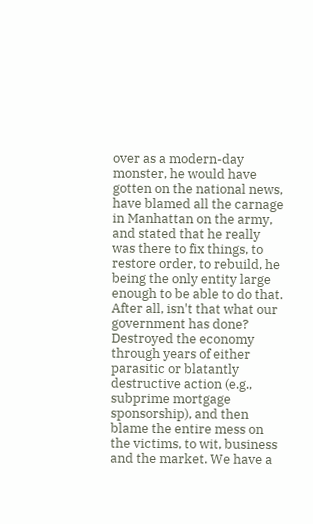over as a modern-day monster, he would have gotten on the national news, have blamed all the carnage in Manhattan on the army, and stated that he really was there to fix things, to restore order, to rebuild, he being the only entity large enough to be able to do that. After all, isn't that what our government has done? Destroyed the economy through years of either parasitic or blatantly destructive action (e.g., subprime mortgage sponsorship), and then blame the entire mess on the victims, to wit, business and the market. We have a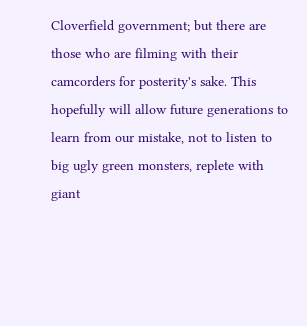Cloverfield government; but there are those who are filming with their camcorders for posterity's sake. This hopefully will allow future generations to learn from our mistake, not to listen to big ugly green monsters, replete with giant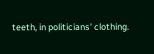teeth, in politicians' clothing.